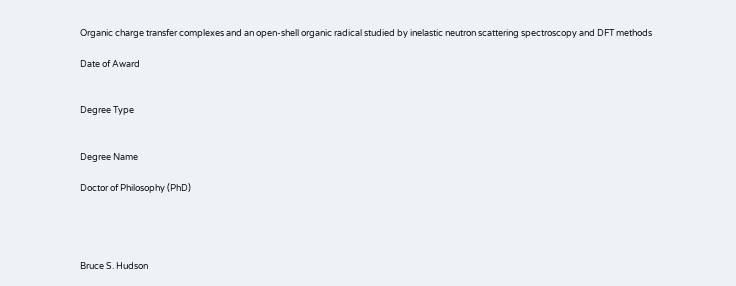Organic charge transfer complexes and an open-shell organic radical studied by inelastic neutron scattering spectroscopy and DFT methods

Date of Award


Degree Type


Degree Name

Doctor of Philosophy (PhD)




Bruce S. Hudson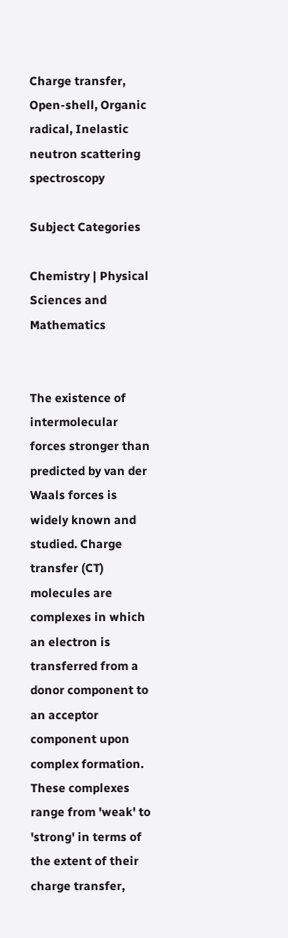Charge transfer, Open-shell, Organic radical, Inelastic neutron scattering spectroscopy

Subject Categories

Chemistry | Physical Sciences and Mathematics


The existence of intermolecular forces stronger than predicted by van der Waals forces is widely known and studied. Charge transfer (CT) molecules are complexes in which an electron is transferred from a donor component to an acceptor component upon complex formation. These complexes range from 'weak' to 'strong' in terms of the extent of their charge transfer,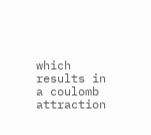which results in a coulomb attraction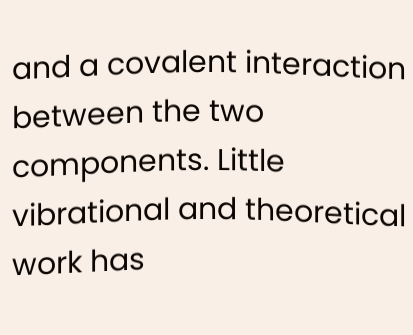and a covalent interaction between the two components. Little vibrational and theoretical work has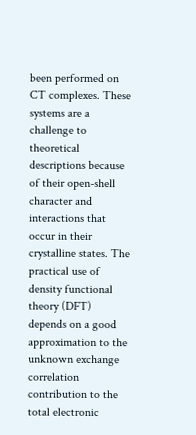been performed on CT complexes. These systems are a challenge to theoretical descriptions because of their open-shell character and interactions that occur in their crystalline states. The practical use of density functional theory (DFT) depends on a good approximation to the unknown exchange correlation contribution to the total electronic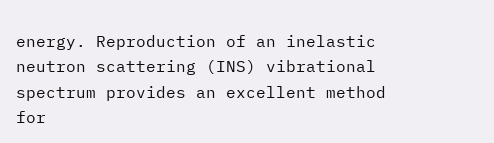energy. Reproduction of an inelastic neutron scattering (INS) vibrational spectrum provides an excellent method for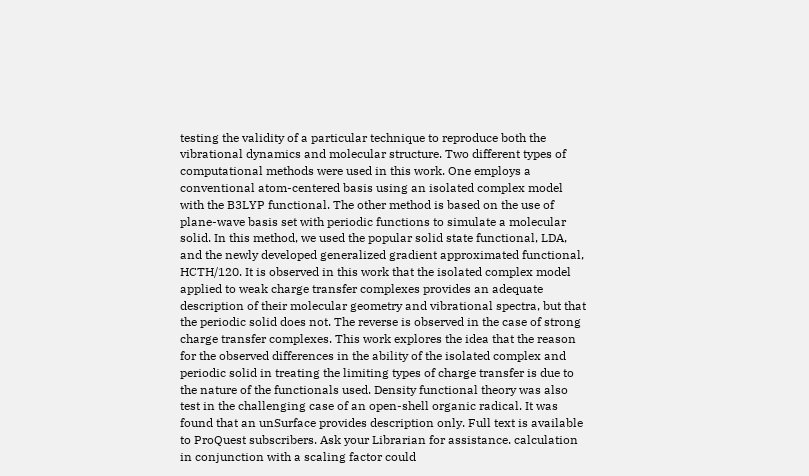testing the validity of a particular technique to reproduce both the vibrational dynamics and molecular structure. Two different types of computational methods were used in this work. One employs a conventional atom-centered basis using an isolated complex model with the B3LYP functional. The other method is based on the use of plane-wave basis set with periodic functions to simulate a molecular solid. In this method, we used the popular solid state functional, LDA, and the newly developed generalized gradient approximated functional, HCTH/120. It is observed in this work that the isolated complex model applied to weak charge transfer complexes provides an adequate description of their molecular geometry and vibrational spectra, but that the periodic solid does not. The reverse is observed in the case of strong charge transfer complexes. This work explores the idea that the reason for the observed differences in the ability of the isolated complex and periodic solid in treating the limiting types of charge transfer is due to the nature of the functionals used. Density functional theory was also test in the challenging case of an open-shell organic radical. It was found that an unSurface provides description only. Full text is available to ProQuest subscribers. Ask your Librarian for assistance. calculation in conjunction with a scaling factor could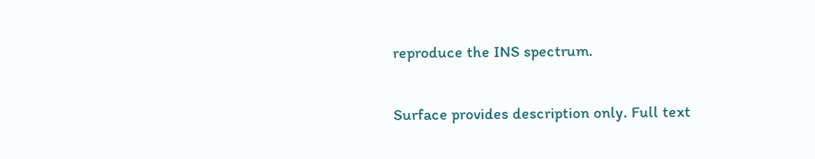reproduce the INS spectrum.


Surface provides description only. Full text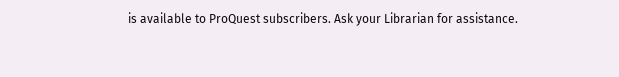is available to ProQuest subscribers. Ask your Librarian for assistance.